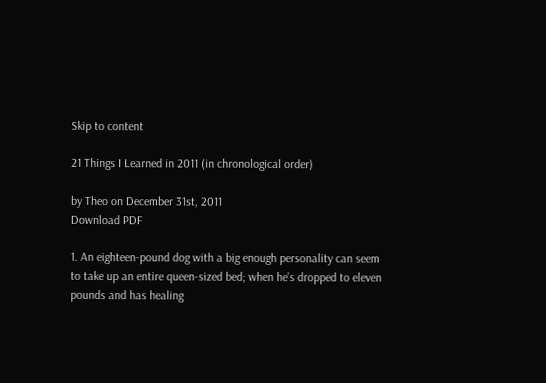Skip to content

21 Things I Learned in 2011 (in chronological order)

by Theo on December 31st, 2011
Download PDF

1. An eighteen-pound dog with a big enough personality can seem to take up an entire queen-sized bed; when he’s dropped to eleven pounds and has healing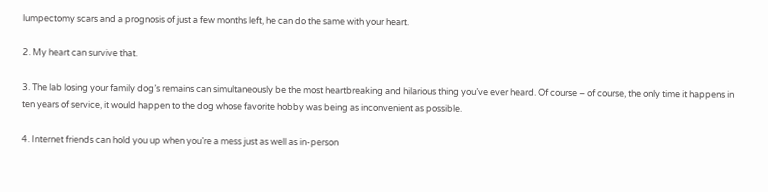lumpectomy scars and a prognosis of just a few months left, he can do the same with your heart.

2. My heart can survive that.

3. The lab losing your family dog’s remains can simultaneously be the most heartbreaking and hilarious thing you’ve ever heard. Of course – of course, the only time it happens in ten years of service, it would happen to the dog whose favorite hobby was being as inconvenient as possible.

4. Internet friends can hold you up when you’re a mess just as well as in-person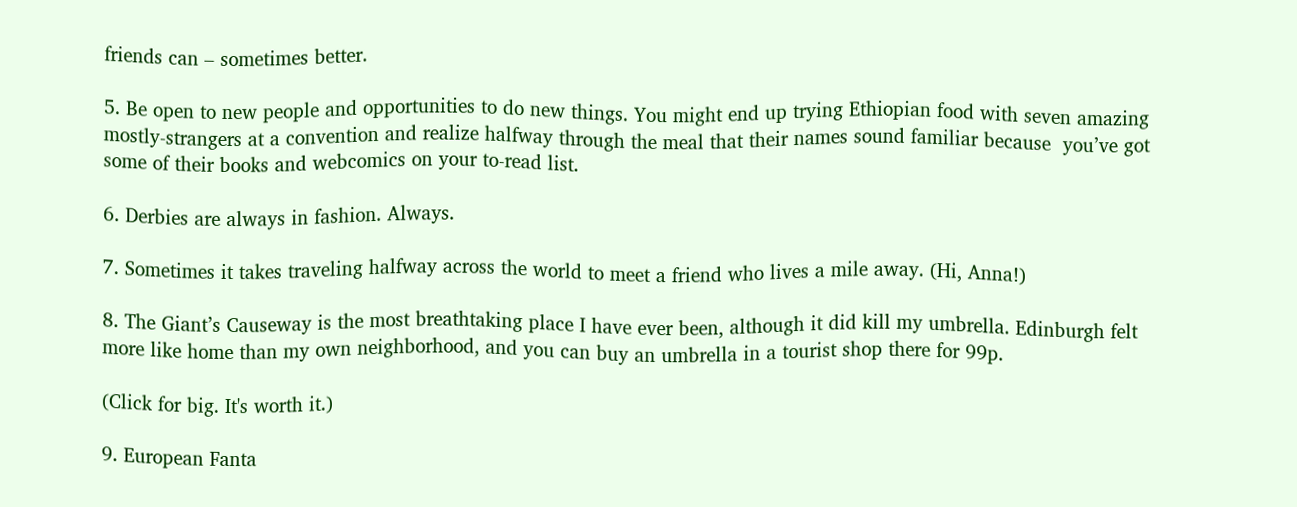friends can – sometimes better.

5. Be open to new people and opportunities to do new things. You might end up trying Ethiopian food with seven amazing mostly-strangers at a convention and realize halfway through the meal that their names sound familiar because  you’ve got some of their books and webcomics on your to-read list.

6. Derbies are always in fashion. Always.

7. Sometimes it takes traveling halfway across the world to meet a friend who lives a mile away. (Hi, Anna!)

8. The Giant’s Causeway is the most breathtaking place I have ever been, although it did kill my umbrella. Edinburgh felt more like home than my own neighborhood, and you can buy an umbrella in a tourist shop there for 99p.

(Click for big. It's worth it.)

9. European Fanta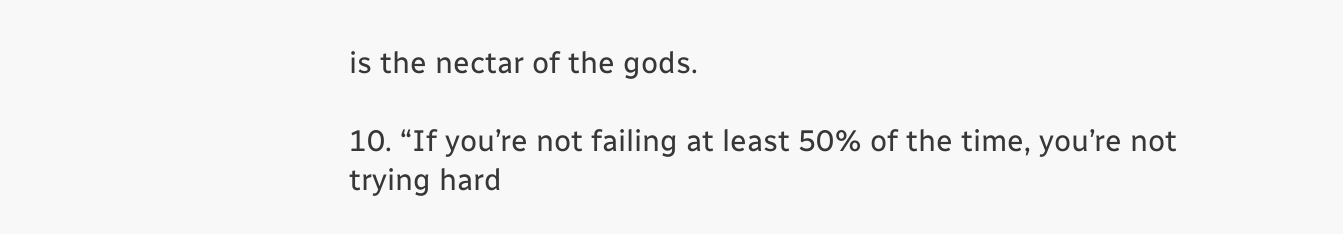is the nectar of the gods.

10. “If you’re not failing at least 50% of the time, you’re not trying hard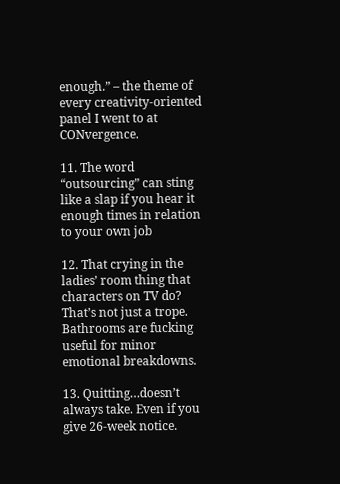enough.” – the theme of every creativity-oriented panel I went to at CONvergence.

11. The word “outsourcing” can sting like a slap if you hear it enough times in relation to your own job

12. That crying in the ladies’ room thing that characters on TV do? That’s not just a trope. Bathrooms are fucking useful for minor emotional breakdowns.

13. Quitting…doesn’t always take. Even if you give 26-week notice.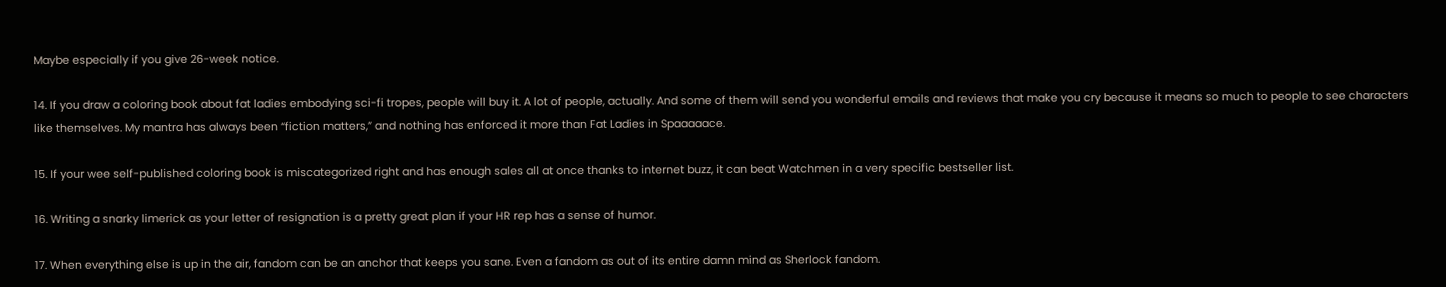Maybe especially if you give 26-week notice.

14. If you draw a coloring book about fat ladies embodying sci-fi tropes, people will buy it. A lot of people, actually. And some of them will send you wonderful emails and reviews that make you cry because it means so much to people to see characters like themselves. My mantra has always been “fiction matters,” and nothing has enforced it more than Fat Ladies in Spaaaaace.

15. If your wee self-published coloring book is miscategorized right and has enough sales all at once thanks to internet buzz, it can beat Watchmen in a very specific bestseller list.

16. Writing a snarky limerick as your letter of resignation is a pretty great plan if your HR rep has a sense of humor.

17. When everything else is up in the air, fandom can be an anchor that keeps you sane. Even a fandom as out of its entire damn mind as Sherlock fandom.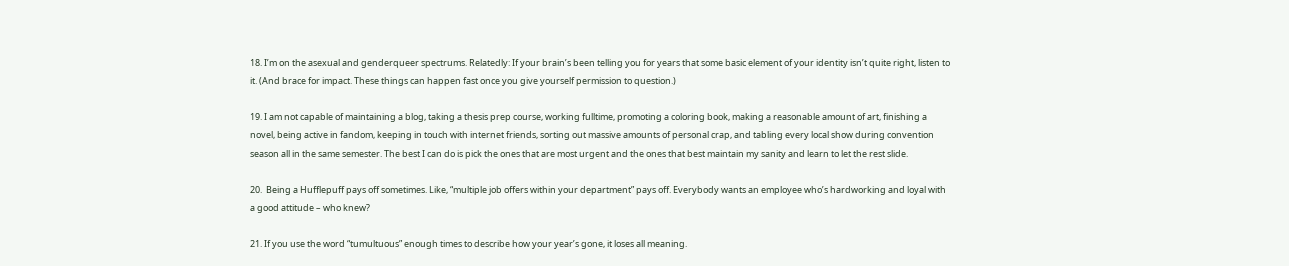18. I’m on the asexual and genderqueer spectrums. Relatedly: If your brain’s been telling you for years that some basic element of your identity isn’t quite right, listen to it. (And brace for impact. These things can happen fast once you give yourself permission to question.)

19. I am not capable of maintaining a blog, taking a thesis prep course, working fulltime, promoting a coloring book, making a reasonable amount of art, finishing a novel, being active in fandom, keeping in touch with internet friends, sorting out massive amounts of personal crap, and tabling every local show during convention season all in the same semester. The best I can do is pick the ones that are most urgent and the ones that best maintain my sanity and learn to let the rest slide.

20.  Being a Hufflepuff pays off sometimes. Like, “multiple job offers within your department” pays off. Everybody wants an employee who’s hardworking and loyal with a good attitude – who knew?

21. If you use the word “tumultuous” enough times to describe how your year’s gone, it loses all meaning.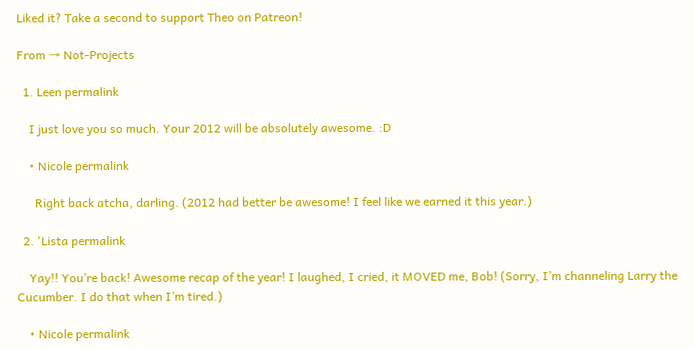Liked it? Take a second to support Theo on Patreon!

From → Not-Projects

  1. Leen permalink

    I just love you so much. Your 2012 will be absolutely awesome. :D

    • Nicole permalink

      Right back atcha, darling. (2012 had better be awesome! I feel like we earned it this year.)

  2. 'Lista permalink

    Yay!! You’re back! Awesome recap of the year! I laughed, I cried, it MOVED me, Bob! (Sorry, I’m channeling Larry the Cucumber. I do that when I’m tired.)

    • Nicole permalink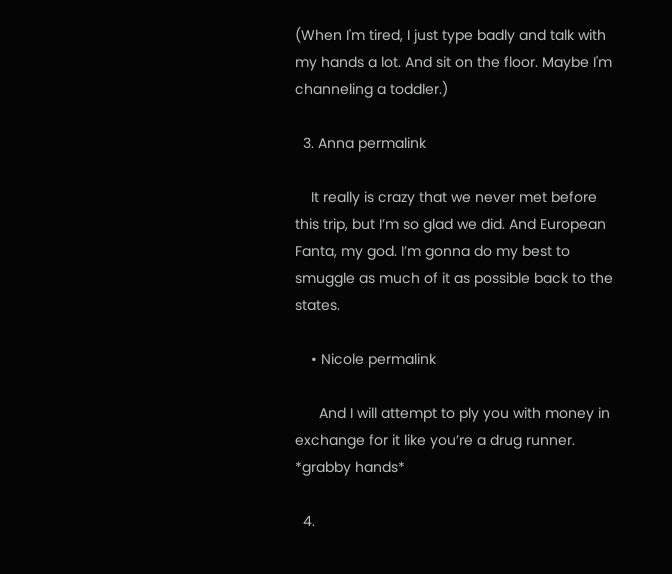(When I'm tired, I just type badly and talk with my hands a lot. And sit on the floor. Maybe I'm channeling a toddler.)

  3. Anna permalink

    It really is crazy that we never met before this trip, but I’m so glad we did. And European Fanta, my god. I’m gonna do my best to smuggle as much of it as possible back to the states.

    • Nicole permalink

      And I will attempt to ply you with money in exchange for it like you’re a drug runner. *grabby hands*

  4.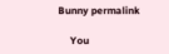Bunny permalink

    You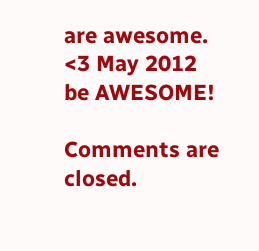are awesome. <3 May 2012 be AWESOME!

Comments are closed.